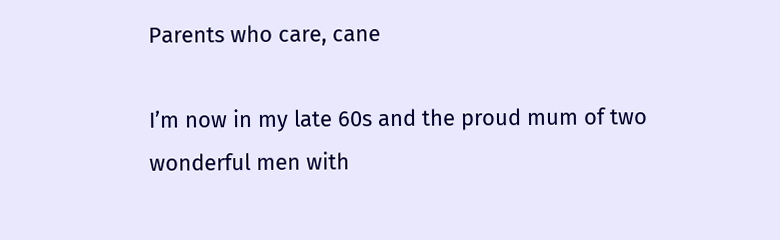Parents who care, cane

I’m now in my late 60s and the proud mum of two wonderful men with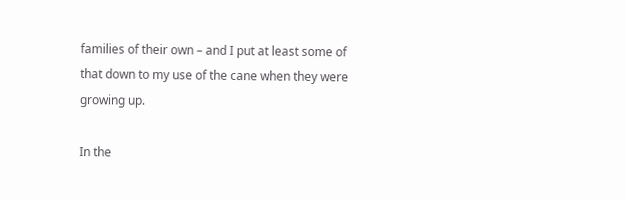families of their own – and I put at least some of that down to my use of the cane when they were growing up.

In the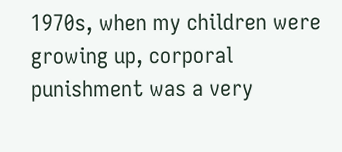1970s, when my children were growing up, corporal punishment was a very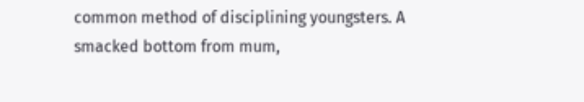common method of disciplining youngsters. A smacked bottom from mum,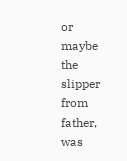or maybe the slipper from father, was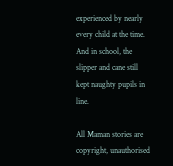experienced by nearly every child at the time. And in school, the slipper and cane still kept naughty pupils in line.

All Maman stories are copyright, unauthorised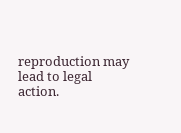reproduction may lead to legal action.